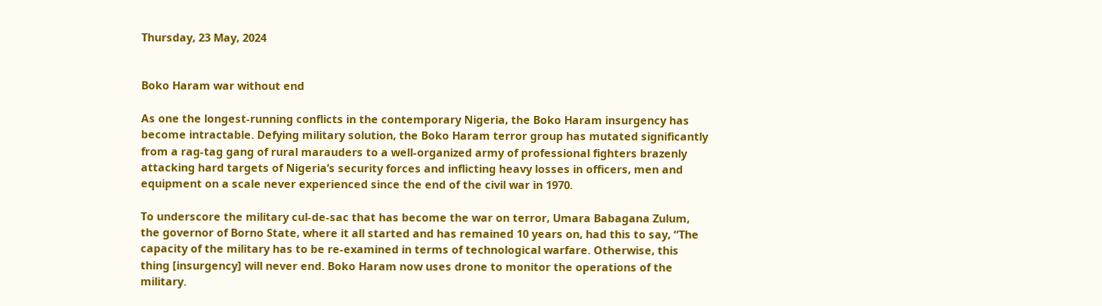Thursday, 23 May, 2024


Boko Haram war without end

As one the longest-running conflicts in the contemporary Nigeria, the Boko Haram insurgency has become intractable. Defying military solution, the Boko Haram terror group has mutated significantly from a rag-tag gang of rural marauders to a well-organized army of professional fighters brazenly attacking hard targets of Nigeria’s security forces and inflicting heavy losses in officers, men and equipment on a scale never experienced since the end of the civil war in 1970.

To underscore the military cul-de-sac that has become the war on terror, Umara Babagana Zulum, the governor of Borno State, where it all started and has remained 10 years on, had this to say, “The capacity of the military has to be re-examined in terms of technological warfare. Otherwise, this thing [insurgency] will never end. Boko Haram now uses drone to monitor the operations of the military.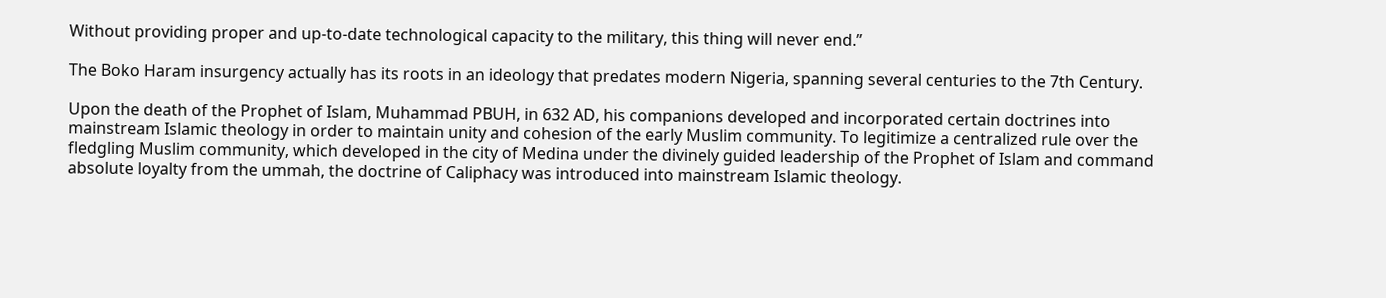Without providing proper and up-to-date technological capacity to the military, this thing will never end.”

The Boko Haram insurgency actually has its roots in an ideology that predates modern Nigeria, spanning several centuries to the 7th Century.

Upon the death of the Prophet of Islam, Muhammad PBUH, in 632 AD, his companions developed and incorporated certain doctrines into mainstream Islamic theology in order to maintain unity and cohesion of the early Muslim community. To legitimize a centralized rule over the fledgling Muslim community, which developed in the city of Medina under the divinely guided leadership of the Prophet of Islam and command absolute loyalty from the ummah, the doctrine of Caliphacy was introduced into mainstream Islamic theology.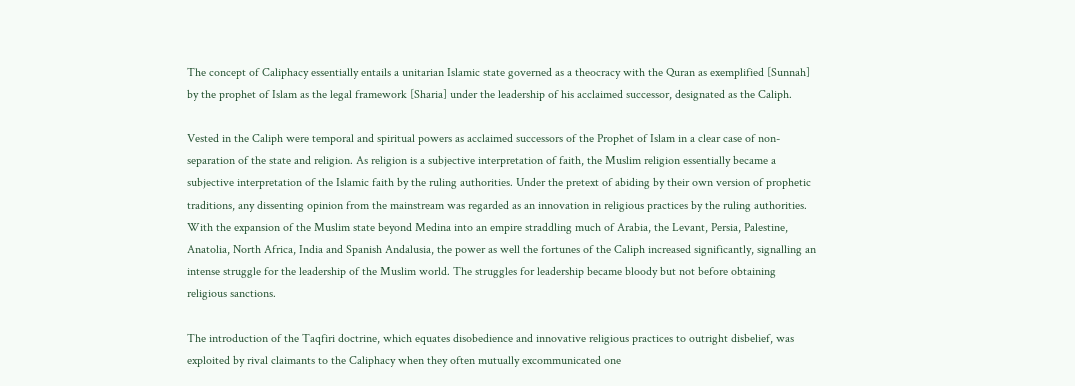The concept of Caliphacy essentially entails a unitarian Islamic state governed as a theocracy with the Quran as exemplified [Sunnah] by the prophet of Islam as the legal framework [Sharia] under the leadership of his acclaimed successor, designated as the Caliph.

Vested in the Caliph were temporal and spiritual powers as acclaimed successors of the Prophet of Islam in a clear case of non-separation of the state and religion. As religion is a subjective interpretation of faith, the Muslim religion essentially became a subjective interpretation of the Islamic faith by the ruling authorities. Under the pretext of abiding by their own version of prophetic traditions, any dissenting opinion from the mainstream was regarded as an innovation in religious practices by the ruling authorities. With the expansion of the Muslim state beyond Medina into an empire straddling much of Arabia, the Levant, Persia, Palestine, Anatolia, North Africa, India and Spanish Andalusia, the power as well the fortunes of the Caliph increased significantly, signalling an intense struggle for the leadership of the Muslim world. The struggles for leadership became bloody but not before obtaining religious sanctions.

The introduction of the Taqfiri doctrine, which equates disobedience and innovative religious practices to outright disbelief, was exploited by rival claimants to the Caliphacy when they often mutually excommunicated one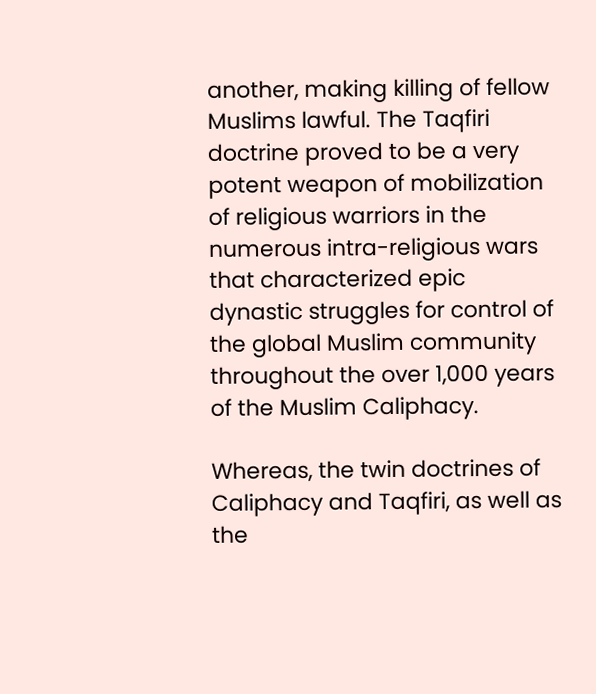another, making killing of fellow Muslims lawful. The Taqfiri doctrine proved to be a very potent weapon of mobilization of religious warriors in the numerous intra-religious wars that characterized epic dynastic struggles for control of the global Muslim community throughout the over 1,000 years of the Muslim Caliphacy.

Whereas, the twin doctrines of Caliphacy and Taqfiri, as well as the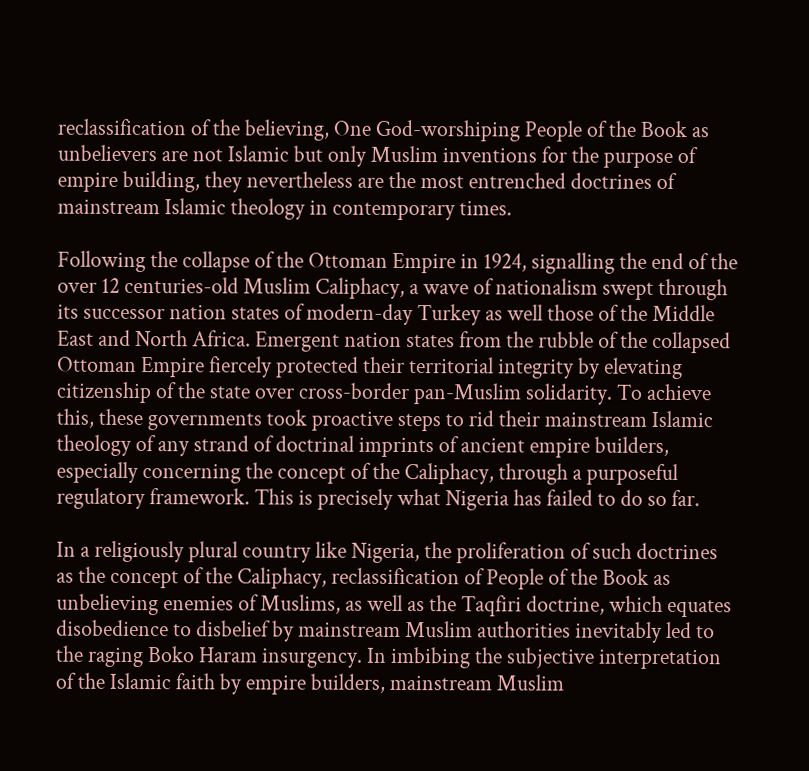reclassification of the believing, One God-worshiping People of the Book as unbelievers are not Islamic but only Muslim inventions for the purpose of empire building, they nevertheless are the most entrenched doctrines of mainstream Islamic theology in contemporary times.

Following the collapse of the Ottoman Empire in 1924, signalling the end of the over 12 centuries-old Muslim Caliphacy, a wave of nationalism swept through its successor nation states of modern-day Turkey as well those of the Middle East and North Africa. Emergent nation states from the rubble of the collapsed Ottoman Empire fiercely protected their territorial integrity by elevating citizenship of the state over cross-border pan-Muslim solidarity. To achieve this, these governments took proactive steps to rid their mainstream Islamic theology of any strand of doctrinal imprints of ancient empire builders, especially concerning the concept of the Caliphacy, through a purposeful regulatory framework. This is precisely what Nigeria has failed to do so far.

In a religiously plural country like Nigeria, the proliferation of such doctrines as the concept of the Caliphacy, reclassification of People of the Book as unbelieving enemies of Muslims, as well as the Taqfiri doctrine, which equates disobedience to disbelief by mainstream Muslim authorities inevitably led to the raging Boko Haram insurgency. In imbibing the subjective interpretation of the Islamic faith by empire builders, mainstream Muslim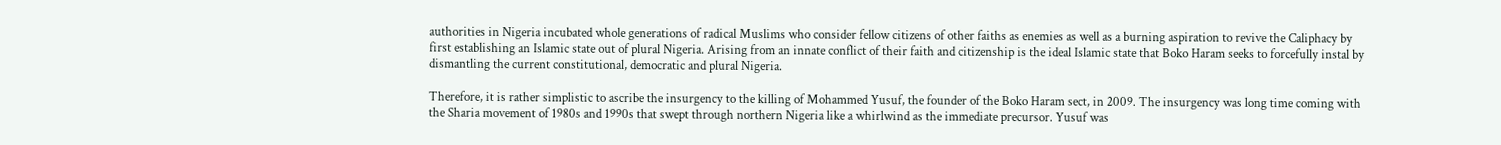authorities in Nigeria incubated whole generations of radical Muslims who consider fellow citizens of other faiths as enemies as well as a burning aspiration to revive the Caliphacy by first establishing an Islamic state out of plural Nigeria. Arising from an innate conflict of their faith and citizenship is the ideal Islamic state that Boko Haram seeks to forcefully instal by dismantling the current constitutional, democratic and plural Nigeria.

Therefore, it is rather simplistic to ascribe the insurgency to the killing of Mohammed Yusuf, the founder of the Boko Haram sect, in 2009. The insurgency was long time coming with the Sharia movement of 1980s and 1990s that swept through northern Nigeria like a whirlwind as the immediate precursor. Yusuf was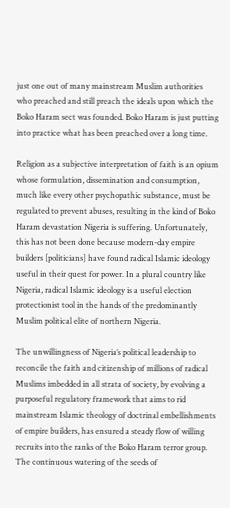just one out of many mainstream Muslim authorities who preached and still preach the ideals upon which the Boko Haram sect was founded. Boko Haram is just putting into practice what has been preached over a long time.

Religion as a subjective interpretation of faith is an opium whose formulation, dissemination and consumption, much like every other psychopathic substance, must be regulated to prevent abuses, resulting in the kind of Boko Haram devastation Nigeria is suffering. Unfortunately, this has not been done because modern-day empire builders [politicians] have found radical Islamic ideology useful in their quest for power. In a plural country like Nigeria, radical Islamic ideology is a useful election protectionist tool in the hands of the predominantly Muslim political elite of northern Nigeria.

The unwillingness of Nigeria’s political leadership to reconcile the faith and citizenship of millions of radical Muslims imbedded in all strata of society, by evolving a purposeful regulatory framework that aims to rid mainstream Islamic theology of doctrinal embellishments of empire builders, has ensured a steady flow of willing recruits into the ranks of the Boko Haram terror group. The continuous watering of the seeds of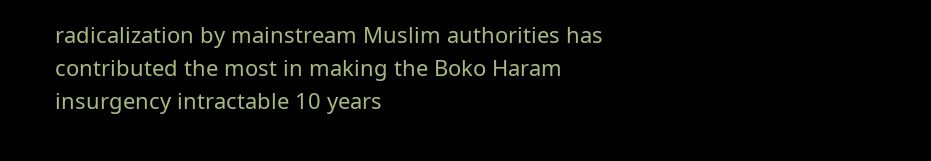radicalization by mainstream Muslim authorities has contributed the most in making the Boko Haram insurgency intractable 10 years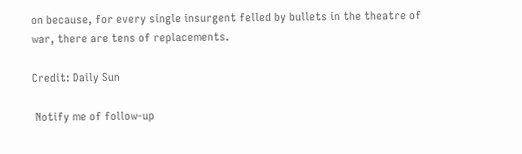on because, for every single insurgent felled by bullets in the theatre of war, there are tens of replacements.

Credit: Daily Sun

 Notify me of follow-up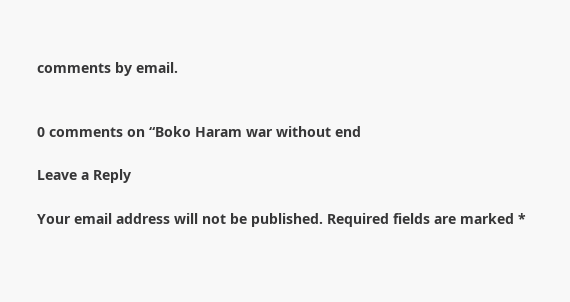comments by email.


0 comments on “Boko Haram war without end

Leave a Reply

Your email address will not be published. Required fields are marked *